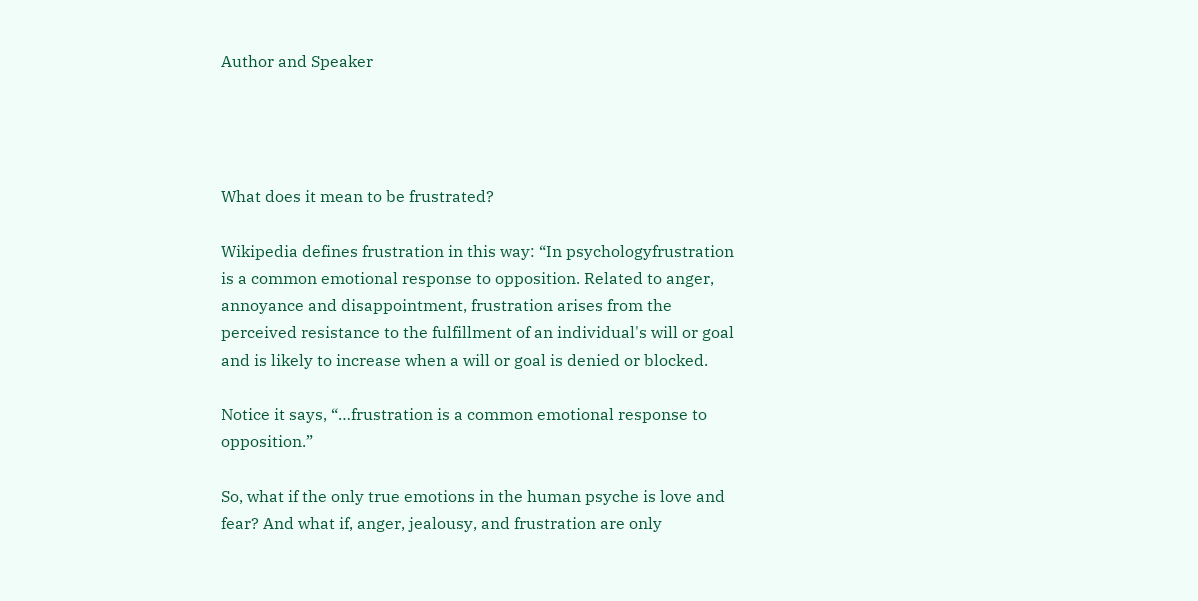Author and Speaker




What does it mean to be frustrated?

Wikipedia defines frustration in this way: “In psychologyfrustration is a common emotional response to opposition. Related to anger, annoyance and disappointment, frustration arises from the perceived resistance to the fulfillment of an individual's will or goal and is likely to increase when a will or goal is denied or blocked.

Notice it says, “…frustration is a common emotional response to opposition.”

So, what if the only true emotions in the human psyche is love and fear? And what if, anger, jealousy, and frustration are only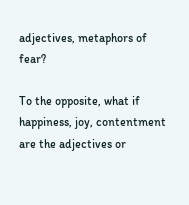adjectives, metaphors of fear?

To the opposite, what if happiness, joy, contentment are the adjectives or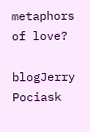metaphors of love?

blogJerry Pociask